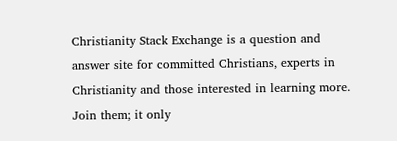Christianity Stack Exchange is a question and answer site for committed Christians, experts in Christianity and those interested in learning more. Join them; it only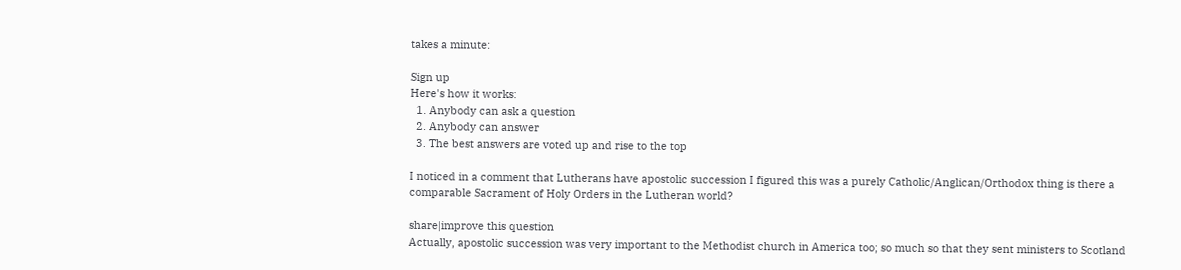takes a minute:

Sign up
Here's how it works:
  1. Anybody can ask a question
  2. Anybody can answer
  3. The best answers are voted up and rise to the top

I noticed in a comment that Lutherans have apostolic succession I figured this was a purely Catholic/Anglican/Orthodox thing is there a comparable Sacrament of Holy Orders in the Lutheran world?

share|improve this question
Actually, apostolic succession was very important to the Methodist church in America too; so much so that they sent ministers to Scotland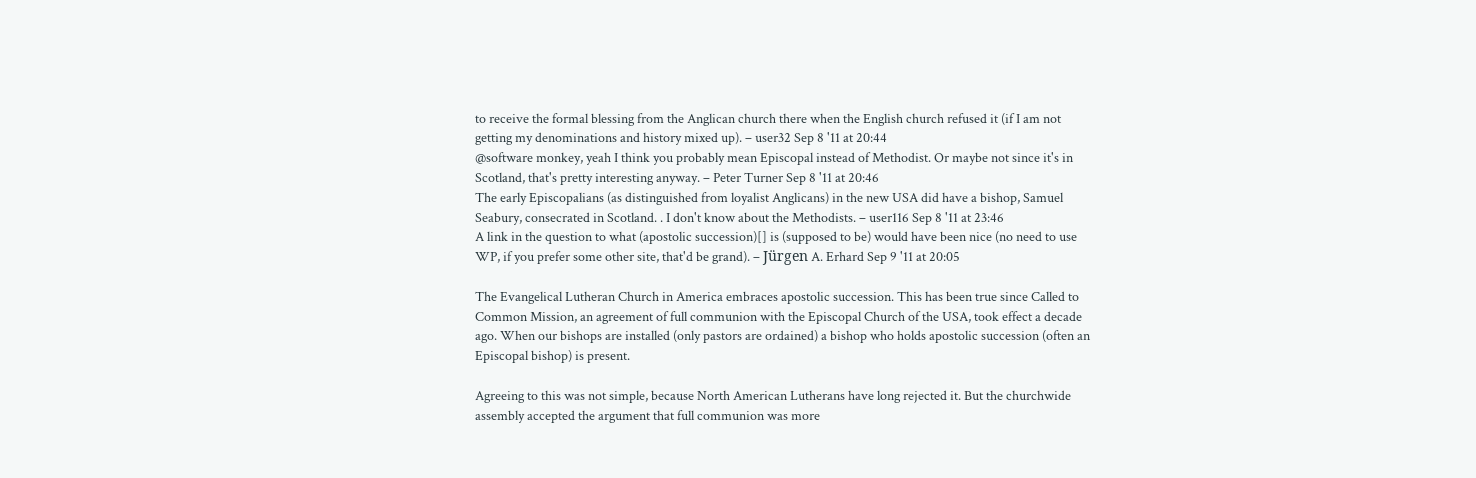to receive the formal blessing from the Anglican church there when the English church refused it (if I am not getting my denominations and history mixed up). – user32 Sep 8 '11 at 20:44
@software monkey, yeah I think you probably mean Episcopal instead of Methodist. Or maybe not since it's in Scotland, that's pretty interesting anyway. – Peter Turner Sep 8 '11 at 20:46
The early Episcopalians (as distinguished from loyalist Anglicans) in the new USA did have a bishop, Samuel Seabury, consecrated in Scotland. . I don't know about the Methodists. – user116 Sep 8 '11 at 23:46
A link in the question to what (apostolic succession)[] is (supposed to be) would have been nice (no need to use WP, if you prefer some other site, that'd be grand). – Jürgen A. Erhard Sep 9 '11 at 20:05

The Evangelical Lutheran Church in America embraces apostolic succession. This has been true since Called to Common Mission, an agreement of full communion with the Episcopal Church of the USA, took effect a decade ago. When our bishops are installed (only pastors are ordained) a bishop who holds apostolic succession (often an Episcopal bishop) is present.

Agreeing to this was not simple, because North American Lutherans have long rejected it. But the churchwide assembly accepted the argument that full communion was more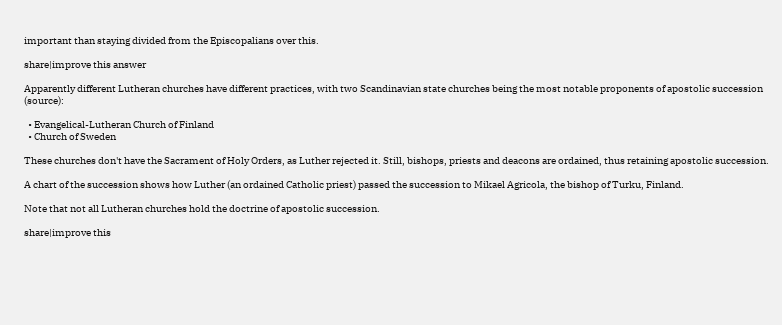important than staying divided from the Episcopalians over this.

share|improve this answer

Apparently different Lutheran churches have different practices, with two Scandinavian state churches being the most notable proponents of apostolic succession (source):

  • Evangelical-Lutheran Church of Finland
  • Church of Sweden

These churches don't have the Sacrament of Holy Orders, as Luther rejected it. Still, bishops, priests and deacons are ordained, thus retaining apostolic succession.

A chart of the succession shows how Luther (an ordained Catholic priest) passed the succession to Mikael Agricola, the bishop of Turku, Finland.

Note that not all Lutheran churches hold the doctrine of apostolic succession.

share|improve this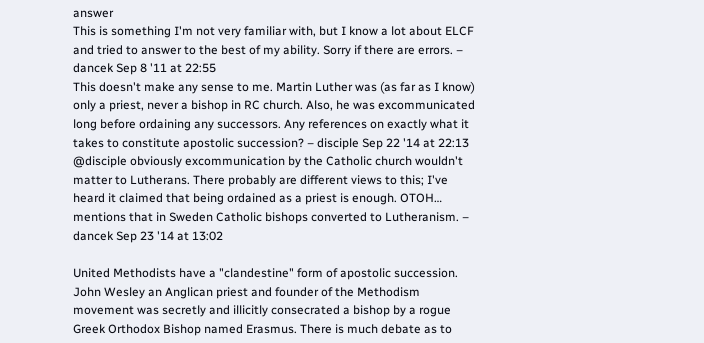answer
This is something I'm not very familiar with, but I know a lot about ELCF and tried to answer to the best of my ability. Sorry if there are errors. – dancek Sep 8 '11 at 22:55
This doesn't make any sense to me. Martin Luther was (as far as I know) only a priest, never a bishop in RC church. Also, he was excommunicated long before ordaining any successors. Any references on exactly what it takes to constitute apostolic succession? – disciple Sep 22 '14 at 22:13
@disciple obviously excommunication by the Catholic church wouldn't matter to Lutherans. There probably are different views to this; I've heard it claimed that being ordained as a priest is enough. OTOH… mentions that in Sweden Catholic bishops converted to Lutheranism. – dancek Sep 23 '14 at 13:02

United Methodists have a "clandestine" form of apostolic succession. John Wesley an Anglican priest and founder of the Methodism movement was secretly and illicitly consecrated a bishop by a rogue Greek Orthodox Bishop named Erasmus. There is much debate as to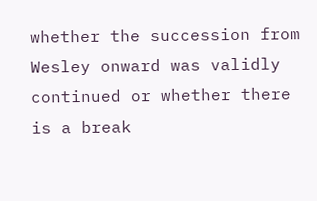whether the succession from Wesley onward was validly continued or whether there is a break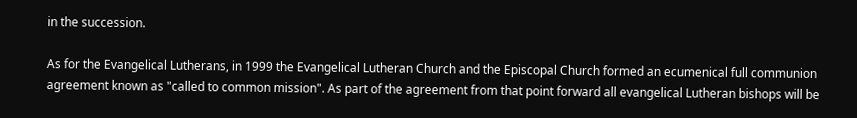in the succession.

As for the Evangelical Lutherans, in 1999 the Evangelical Lutheran Church and the Episcopal Church formed an ecumenical full communion agreement known as "called to common mission". As part of the agreement from that point forward all evangelical Lutheran bishops will be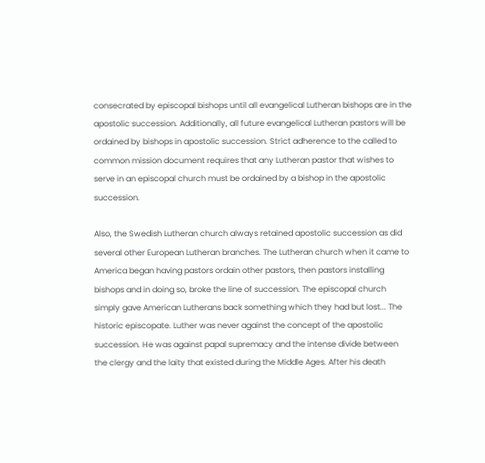consecrated by episcopal bishops until all evangelical Lutheran bishops are in the apostolic succession. Additionally, all future evangelical Lutheran pastors will be ordained by bishops in apostolic succession. Strict adherence to the called to common mission document requires that any Lutheran pastor that wishes to serve in an episcopal church must be ordained by a bishop in the apostolic succession.

Also, the Swedish Lutheran church always retained apostolic succession as did several other European Lutheran branches. The Lutheran church when it came to America began having pastors ordain other pastors, then pastors installing bishops and in doing so, broke the line of succession. The episcopal church simply gave American Lutherans back something which they had but lost... The historic episcopate. Luther was never against the concept of the apostolic succession. He was against papal supremacy and the intense divide between the clergy and the laity that existed during the Middle Ages. After his death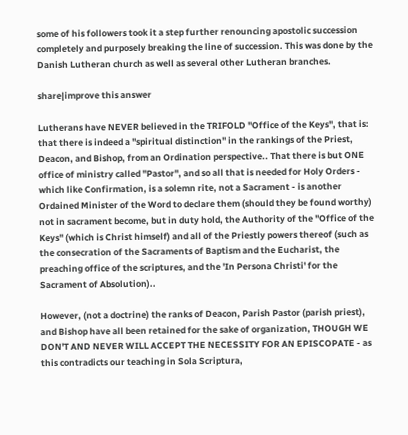some of his followers took it a step further renouncing apostolic succession completely and purposely breaking the line of succession. This was done by the Danish Lutheran church as well as several other Lutheran branches.

share|improve this answer

Lutherans have NEVER believed in the TRIFOLD "Office of the Keys", that is: that there is indeed a "spiritual distinction" in the rankings of the Priest, Deacon, and Bishop, from an Ordination perspective.. That there is but ONE office of ministry called "Pastor", and so all that is needed for Holy Orders - which like Confirmation, is a solemn rite, not a Sacrament - is another Ordained Minister of the Word to declare them (should they be found worthy) not in sacrament become, but in duty hold, the Authority of the "Office of the Keys" (which is Christ himself) and all of the Priestly powers thereof (such as the consecration of the Sacraments of Baptism and the Eucharist, the preaching office of the scriptures, and the 'In Persona Christi' for the Sacrament of Absolution)..

However, (not a doctrine) the ranks of Deacon, Parish Pastor (parish priest), and Bishop have all been retained for the sake of organization, THOUGH WE DON'T AND NEVER WILL ACCEPT THE NECESSITY FOR AN EPISCOPATE - as this contradicts our teaching in Sola Scriptura,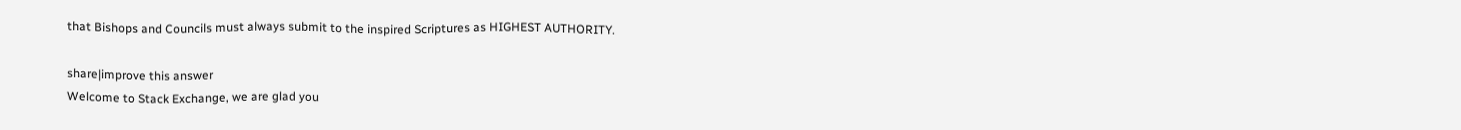that Bishops and Councils must always submit to the inspired Scriptures as HIGHEST AUTHORITY.

share|improve this answer
Welcome to Stack Exchange, we are glad you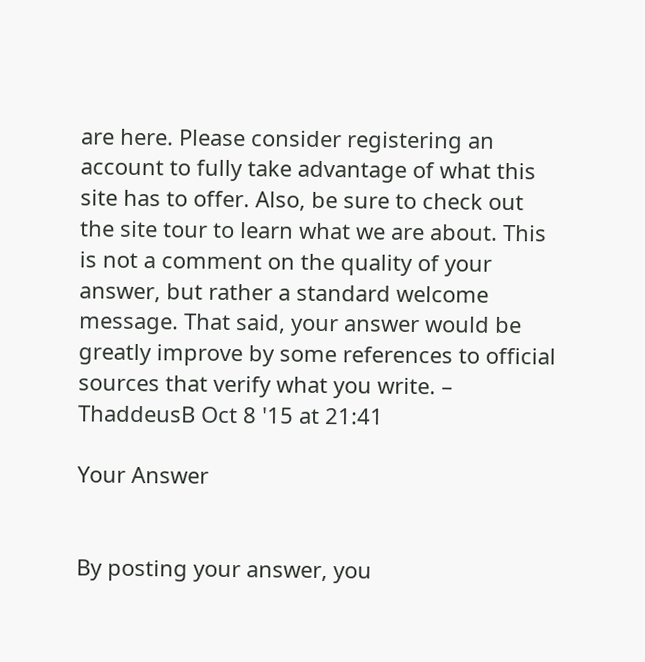are here. Please consider registering an account to fully take advantage of what this site has to offer. Also, be sure to check out the site tour to learn what we are about. This is not a comment on the quality of your answer, but rather a standard welcome message. That said, your answer would be greatly improve by some references to official sources that verify what you write. – ThaddeusB Oct 8 '15 at 21:41

Your Answer


By posting your answer, you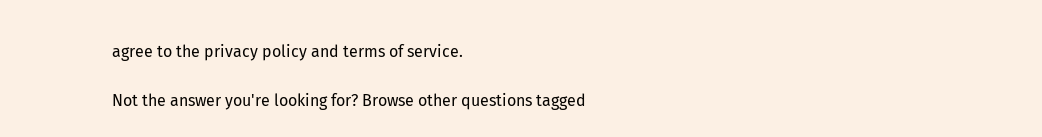agree to the privacy policy and terms of service.

Not the answer you're looking for? Browse other questions tagged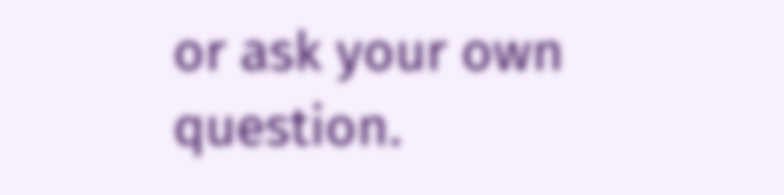or ask your own question.